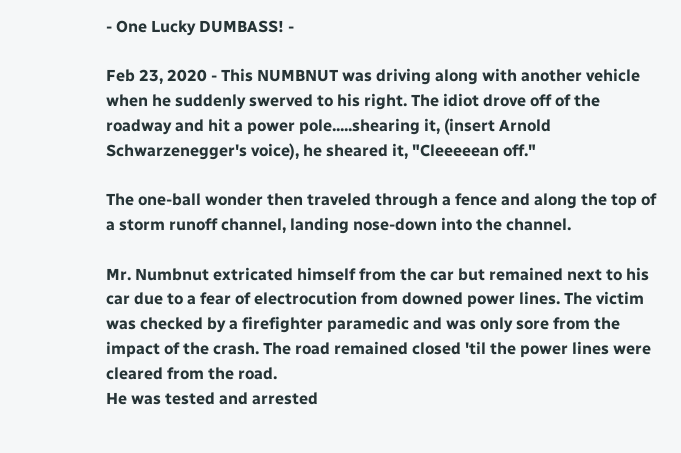- One Lucky DUMBASS! -

Feb 23, 2020 - This NUMBNUT was driving along with another vehicle when he suddenly swerved to his right. The idiot drove off of the roadway and hit a power pole.....shearing it, (insert Arnold Schwarzenegger's voice), he sheared it, "Cleeeeean off."

The one-ball wonder then traveled through a fence and along the top of a storm runoff channel, landing nose-down into the channel.

Mr. Numbnut extricated himself from the car but remained next to his car due to a fear of electrocution from downed power lines. The victim was checked by a firefighter paramedic and was only sore from the impact of the crash. The road remained closed 'til the power lines were cleared from the road.
He was tested and arrested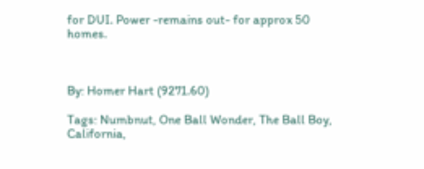for DUI. Power -remains out- for approx 50 homes.



By: Homer Hart (9271.60)

Tags: Numbnut, One Ball Wonder, The Ball Boy, California,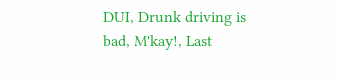DUI, Drunk driving is bad, M'kay!, Last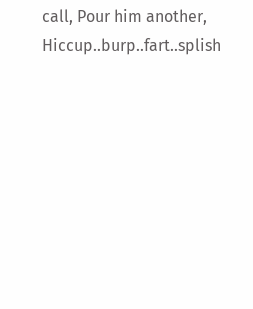call, Pour him another, Hiccup..burp..fart..splish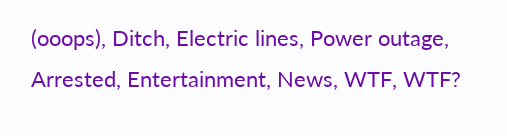(ooops), Ditch, Electric lines, Power outage, Arrested, Entertainment, News, WTF, WTF?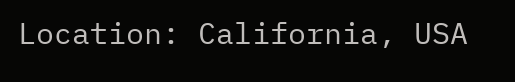Location: California, USA